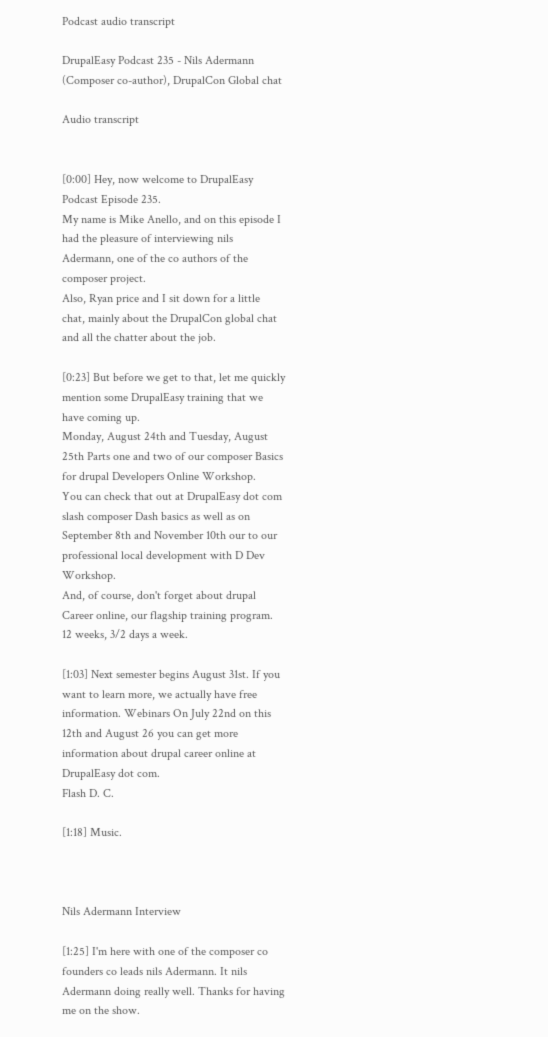Podcast audio transcript

DrupalEasy Podcast 235 - Nils Adermann (Composer co-author), DrupalCon Global chat

Audio transcript


[0:00] Hey, now welcome to DrupalEasy Podcast Episode 235.
My name is Mike Anello, and on this episode I had the pleasure of interviewing nils Adermann, one of the co authors of the composer project.
Also, Ryan price and I sit down for a little chat, mainly about the DrupalCon global chat and all the chatter about the job.

[0:23] But before we get to that, let me quickly mention some DrupalEasy training that we have coming up.
Monday, August 24th and Tuesday, August 25th Parts one and two of our composer Basics for drupal Developers Online Workshop.
You can check that out at DrupalEasy dot com slash composer Dash basics as well as on September 8th and November 10th our to our professional local development with D Dev Workshop.
And, of course, don't forget about drupal Career online, our flagship training program.
12 weeks, 3/2 days a week.

[1:03] Next semester begins August 31st. If you want to learn more, we actually have free information. Webinars On July 22nd on this 12th and August 26 you can get more information about drupal career online at DrupalEasy dot com.
Flash D. C.

[1:18] Music.



Nils Adermann Interview

[1:25] I'm here with one of the composer co founders co leads nils Adermann. It nils Adermann doing really well. Thanks for having me on the show.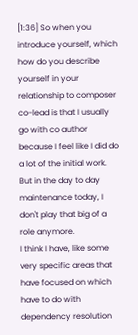[1:36] So when you introduce yourself, which how do you describe yourself in your relationship to composer co-lead is that I usually go with co author because I feel like I did do a lot of the initial work.
But in the day to day maintenance today, I don't play that big of a role anymore.
I think I have, like some very specific areas that have focused on which have to do with dependency resolution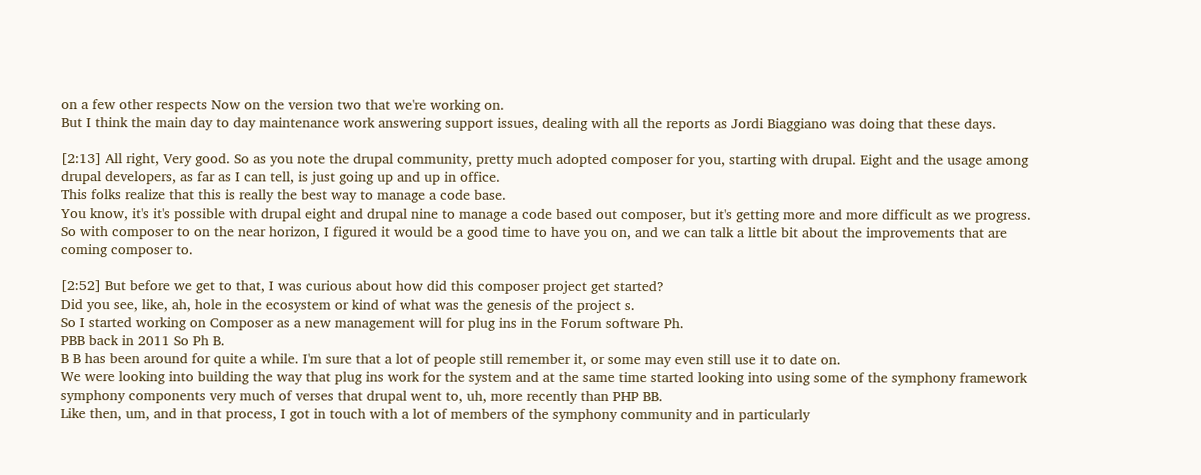on a few other respects Now on the version two that we're working on.
But I think the main day to day maintenance work answering support issues, dealing with all the reports as Jordi Biaggiano was doing that these days.

[2:13] All right, Very good. So as you note the drupal community, pretty much adopted composer for you, starting with drupal. Eight and the usage among drupal developers, as far as I can tell, is just going up and up in office.
This folks realize that this is really the best way to manage a code base.
You know, it's it's possible with drupal eight and drupal nine to manage a code based out composer, but it's getting more and more difficult as we progress.
So with composer to on the near horizon, I figured it would be a good time to have you on, and we can talk a little bit about the improvements that are coming composer to.

[2:52] But before we get to that, I was curious about how did this composer project get started?
Did you see, like, ah, hole in the ecosystem or kind of what was the genesis of the project s.
So I started working on Composer as a new management will for plug ins in the Forum software Ph.
PBB back in 2011 So Ph B.
B B has been around for quite a while. I'm sure that a lot of people still remember it, or some may even still use it to date on.
We were looking into building the way that plug ins work for the system and at the same time started looking into using some of the symphony framework symphony components very much of verses that drupal went to, uh, more recently than PHP BB.
Like then, um, and in that process, I got in touch with a lot of members of the symphony community and in particularly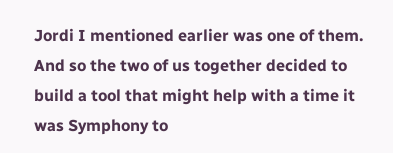Jordi I mentioned earlier was one of them.
And so the two of us together decided to build a tool that might help with a time it was Symphony to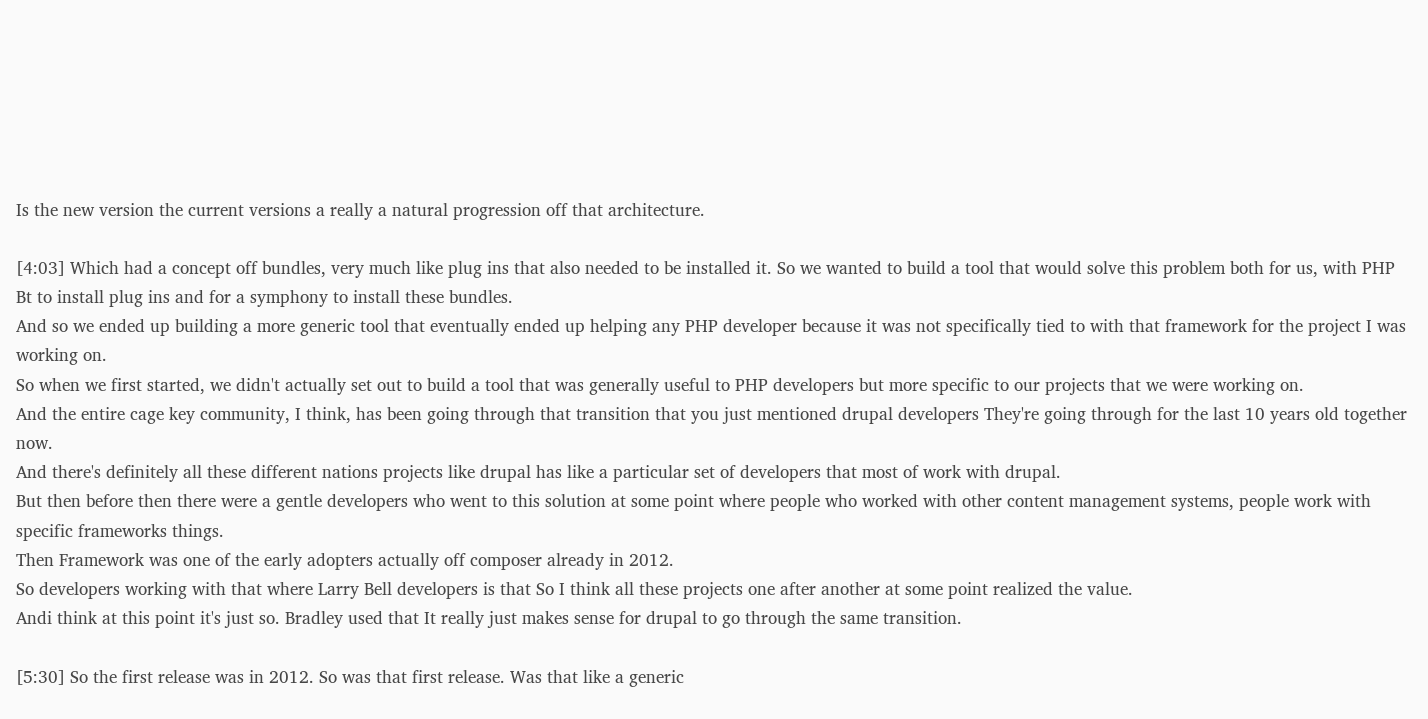Is the new version the current versions a really a natural progression off that architecture.

[4:03] Which had a concept off bundles, very much like plug ins that also needed to be installed it. So we wanted to build a tool that would solve this problem both for us, with PHP Bt to install plug ins and for a symphony to install these bundles.
And so we ended up building a more generic tool that eventually ended up helping any PHP developer because it was not specifically tied to with that framework for the project I was working on.
So when we first started, we didn't actually set out to build a tool that was generally useful to PHP developers but more specific to our projects that we were working on.
And the entire cage key community, I think, has been going through that transition that you just mentioned drupal developers They're going through for the last 10 years old together now.
And there's definitely all these different nations projects like drupal has like a particular set of developers that most of work with drupal.
But then before then there were a gentle developers who went to this solution at some point where people who worked with other content management systems, people work with specific frameworks things.
Then Framework was one of the early adopters actually off composer already in 2012.
So developers working with that where Larry Bell developers is that So I think all these projects one after another at some point realized the value.
Andi think at this point it's just so. Bradley used that It really just makes sense for drupal to go through the same transition.

[5:30] So the first release was in 2012. So was that first release. Was that like a generic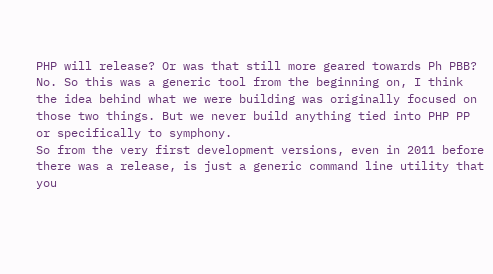PHP will release? Or was that still more geared towards Ph PBB?
No. So this was a generic tool from the beginning on, I think the idea behind what we were building was originally focused on those two things. But we never build anything tied into PHP PP or specifically to symphony.
So from the very first development versions, even in 2011 before there was a release, is just a generic command line utility that you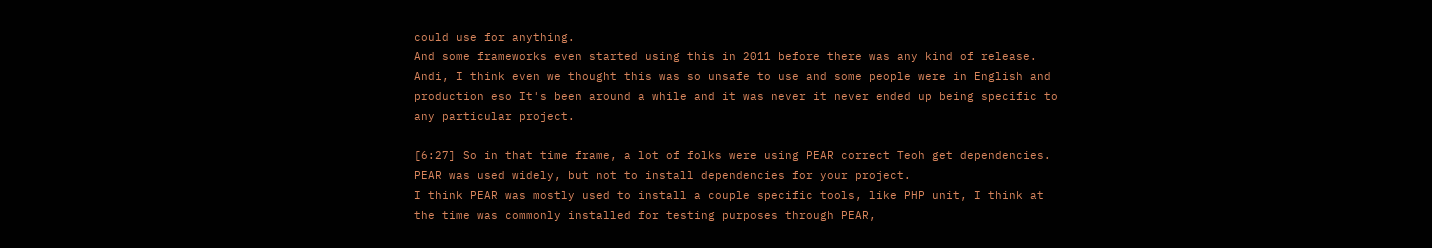could use for anything.
And some frameworks even started using this in 2011 before there was any kind of release.
Andi, I think even we thought this was so unsafe to use and some people were in English and production eso It's been around a while and it was never it never ended up being specific to any particular project.

[6:27] So in that time frame, a lot of folks were using PEAR correct Teoh get dependencies.
PEAR was used widely, but not to install dependencies for your project.
I think PEAR was mostly used to install a couple specific tools, like PHP unit, I think at the time was commonly installed for testing purposes through PEAR,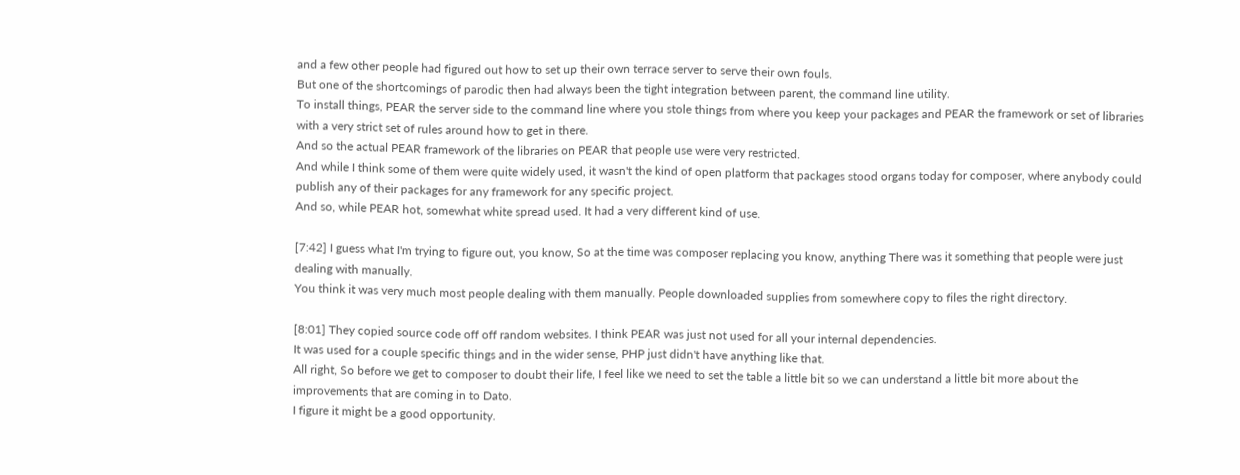and a few other people had figured out how to set up their own terrace server to serve their own fouls.
But one of the shortcomings of parodic then had always been the tight integration between parent, the command line utility.
To install things, PEAR the server side to the command line where you stole things from where you keep your packages and PEAR the framework or set of libraries with a very strict set of rules around how to get in there.
And so the actual PEAR framework of the libraries on PEAR that people use were very restricted.
And while I think some of them were quite widely used, it wasn't the kind of open platform that packages stood organs today for composer, where anybody could publish any of their packages for any framework for any specific project.
And so, while PEAR hot, somewhat white spread used. It had a very different kind of use.

[7:42] I guess what I'm trying to figure out, you know, So at the time was composer replacing you know, anything There was it something that people were just dealing with manually.
You think it was very much most people dealing with them manually. People downloaded supplies from somewhere copy to files the right directory.

[8:01] They copied source code off off random websites. I think PEAR was just not used for all your internal dependencies.
It was used for a couple specific things and in the wider sense, PHP just didn't have anything like that.
All right, So before we get to composer to doubt their life, I feel like we need to set the table a little bit so we can understand a little bit more about the improvements that are coming in to Dato.
I figure it might be a good opportunity.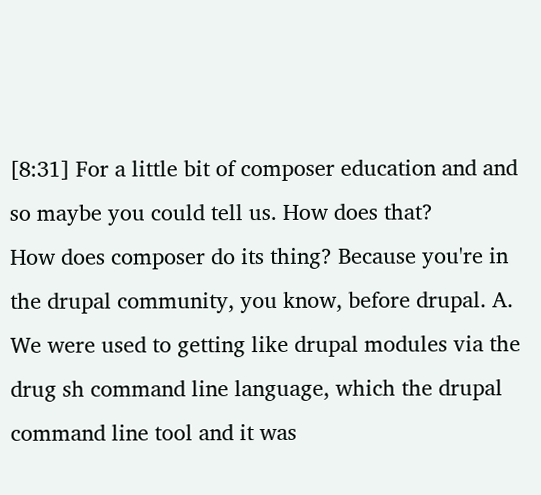[8:31] For a little bit of composer education and and so maybe you could tell us. How does that?
How does composer do its thing? Because you're in the drupal community, you know, before drupal. A.
We were used to getting like drupal modules via the drug sh command line language, which the drupal command line tool and it was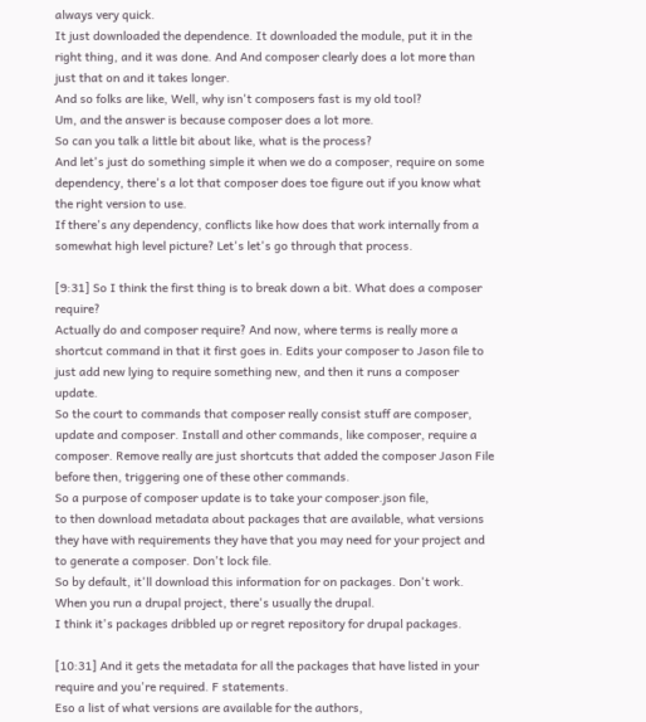always very quick.
It just downloaded the dependence. It downloaded the module, put it in the right thing, and it was done. And And composer clearly does a lot more than just that on and it takes longer.
And so folks are like, Well, why isn't composers fast is my old tool?
Um, and the answer is because composer does a lot more.
So can you talk a little bit about like, what is the process?
And let's just do something simple it when we do a composer, require on some dependency, there's a lot that composer does toe figure out if you know what the right version to use.
If there's any dependency, conflicts like how does that work internally from a somewhat high level picture? Let's let's go through that process.

[9:31] So I think the first thing is to break down a bit. What does a composer require?
Actually do and composer require? And now, where terms is really more a shortcut command in that it first goes in. Edits your composer to Jason file to just add new lying to require something new, and then it runs a composer update.
So the court to commands that composer really consist stuff are composer, update and composer. Install and other commands, like composer, require a composer. Remove really are just shortcuts that added the composer Jason File before then, triggering one of these other commands.
So a purpose of composer update is to take your composer.json file,
to then download metadata about packages that are available, what versions they have with requirements they have that you may need for your project and to generate a composer. Don't lock file.
So by default, it'll download this information for on packages. Don't work.
When you run a drupal project, there's usually the drupal.
I think it's packages dribbled up or regret repository for drupal packages.

[10:31] And it gets the metadata for all the packages that have listed in your require and you're required. F statements.
Eso a list of what versions are available for the authors,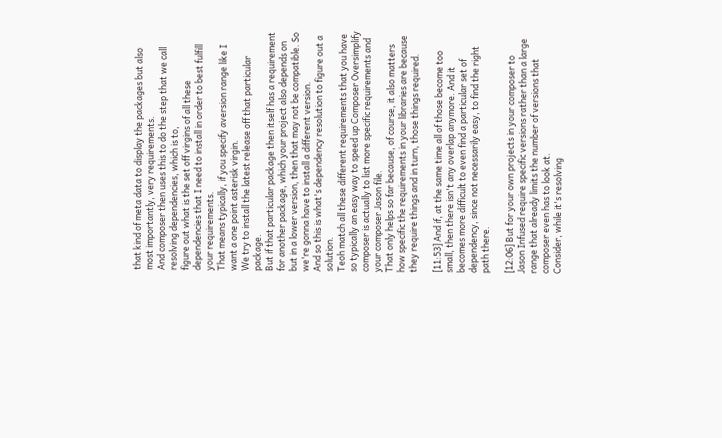that kind of meta data to display the packages but also most importantly, very requirements.
And composer then uses this to do the step that we call resolving dependencies, which is to,
figure out what is the set off virgins of all these dependencies that I need to install in order to best fulfill your requirements.
That means typically, if you specify aversion range like I want a one point asterisk virgin.
We try to install the latest release off that particular package.
But if that particular package then itself has a requirement for another package, which your project also depends on but in a lower version, then that may not be compatible. So we're gonna have to install a different version.
And so this is what's dependency resolution to figure out a solution.
Teoh match all these different requirements that you have so typically an easy way to speed up Composer Oversimplify composer is actually to list more specific requirements and your composer Jason file.
That only helps so far because, of course, it also matters how specific the requirements in your libraries are because they require things and in turn, those things required.

[11:53] And if, at the same time all of those become too small, then there isn't any overlap anymore. And it becomes more difficult to even find a particular set of dependency, since not necessarily easy, to find the right path there.

[12:06] But for your own projects in your composer to Jason Infused require specific versions rather than a large range that already limits the number of versions that composer even has to look at.
Consider, while it's resolving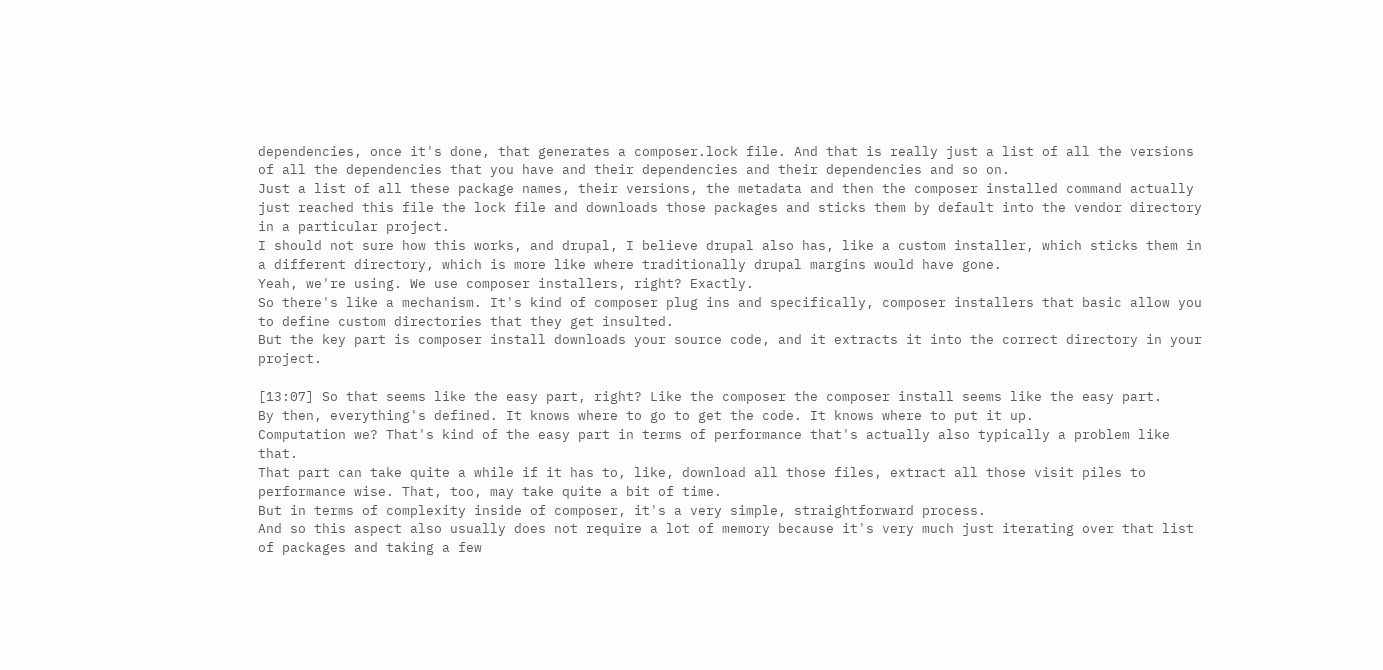dependencies, once it's done, that generates a composer.lock file. And that is really just a list of all the versions of all the dependencies that you have and their dependencies and their dependencies and so on.
Just a list of all these package names, their versions, the metadata and then the composer installed command actually just reached this file the lock file and downloads those packages and sticks them by default into the vendor directory in a particular project.
I should not sure how this works, and drupal, I believe drupal also has, like a custom installer, which sticks them in a different directory, which is more like where traditionally drupal margins would have gone.
Yeah, we're using. We use composer installers, right? Exactly.
So there's like a mechanism. It's kind of composer plug ins and specifically, composer installers that basic allow you to define custom directories that they get insulted.
But the key part is composer install downloads your source code, and it extracts it into the correct directory in your project.

[13:07] So that seems like the easy part, right? Like the composer the composer install seems like the easy part.
By then, everything's defined. It knows where to go to get the code. It knows where to put it up.
Computation we? That's kind of the easy part in terms of performance that's actually also typically a problem like that.
That part can take quite a while if it has to, like, download all those files, extract all those visit piles to performance wise. That, too, may take quite a bit of time.
But in terms of complexity inside of composer, it's a very simple, straightforward process.
And so this aspect also usually does not require a lot of memory because it's very much just iterating over that list of packages and taking a few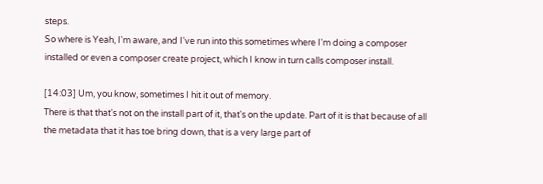steps.
So where is Yeah, I'm aware, and I've run into this sometimes where I'm doing a composer installed or even a composer create project, which I know in turn calls composer install.

[14:03] Um, you know, sometimes I hit it out of memory.
There is that that's not on the install part of it, that's on the update. Part of it is that because of all the metadata that it has toe bring down, that is a very large part of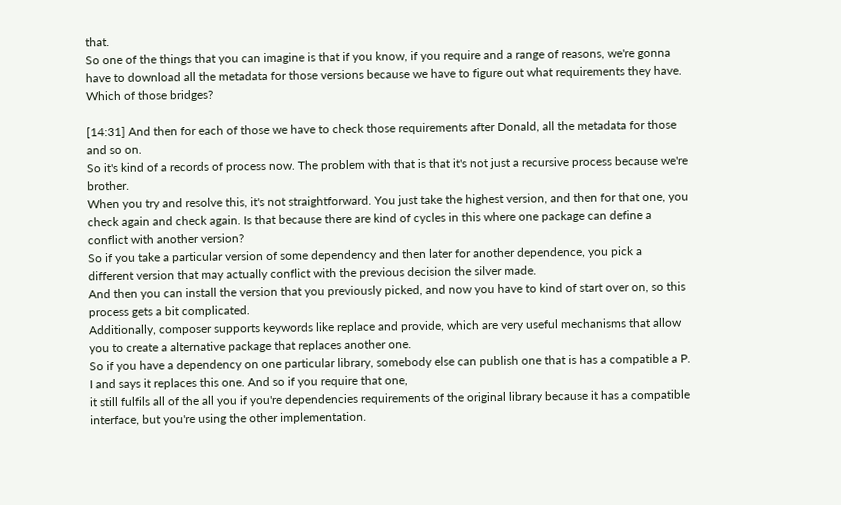that.
So one of the things that you can imagine is that if you know, if you require and a range of reasons, we're gonna have to download all the metadata for those versions because we have to figure out what requirements they have. Which of those bridges?

[14:31] And then for each of those we have to check those requirements after Donald, all the metadata for those and so on.
So it's kind of a records of process now. The problem with that is that it's not just a recursive process because we're brother.
When you try and resolve this, it's not straightforward. You just take the highest version, and then for that one, you check again and check again. Is that because there are kind of cycles in this where one package can define a conflict with another version?
So if you take a particular version of some dependency and then later for another dependence, you pick a different version that may actually conflict with the previous decision the silver made.
And then you can install the version that you previously picked, and now you have to kind of start over on, so this process gets a bit complicated.
Additionally, composer supports keywords like replace and provide, which are very useful mechanisms that allow you to create a alternative package that replaces another one.
So if you have a dependency on one particular library, somebody else can publish one that is has a compatible a P.
I and says it replaces this one. And so if you require that one,
it still fulfils all of the all you if you're dependencies requirements of the original library because it has a compatible interface, but you're using the other implementation.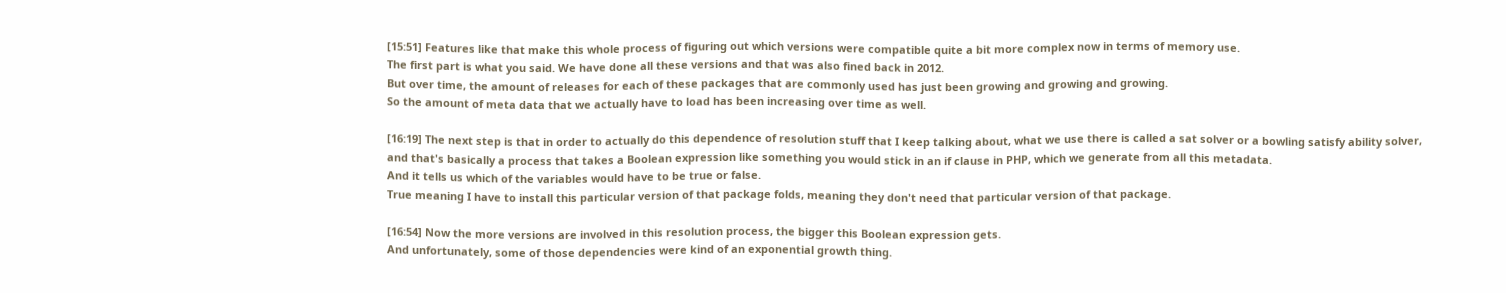[15:51] Features like that make this whole process of figuring out which versions were compatible quite a bit more complex now in terms of memory use.
The first part is what you said. We have done all these versions and that was also fined back in 2012.
But over time, the amount of releases for each of these packages that are commonly used has just been growing and growing and growing.
So the amount of meta data that we actually have to load has been increasing over time as well.

[16:19] The next step is that in order to actually do this dependence of resolution stuff that I keep talking about, what we use there is called a sat solver or a bowling satisfy ability solver,
and that's basically a process that takes a Boolean expression like something you would stick in an if clause in PHP, which we generate from all this metadata.
And it tells us which of the variables would have to be true or false.
True meaning I have to install this particular version of that package folds, meaning they don't need that particular version of that package.

[16:54] Now the more versions are involved in this resolution process, the bigger this Boolean expression gets.
And unfortunately, some of those dependencies were kind of an exponential growth thing.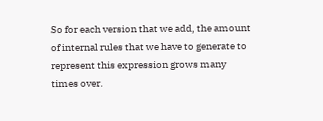So for each version that we add, the amount of internal rules that we have to generate to represent this expression grows many times over.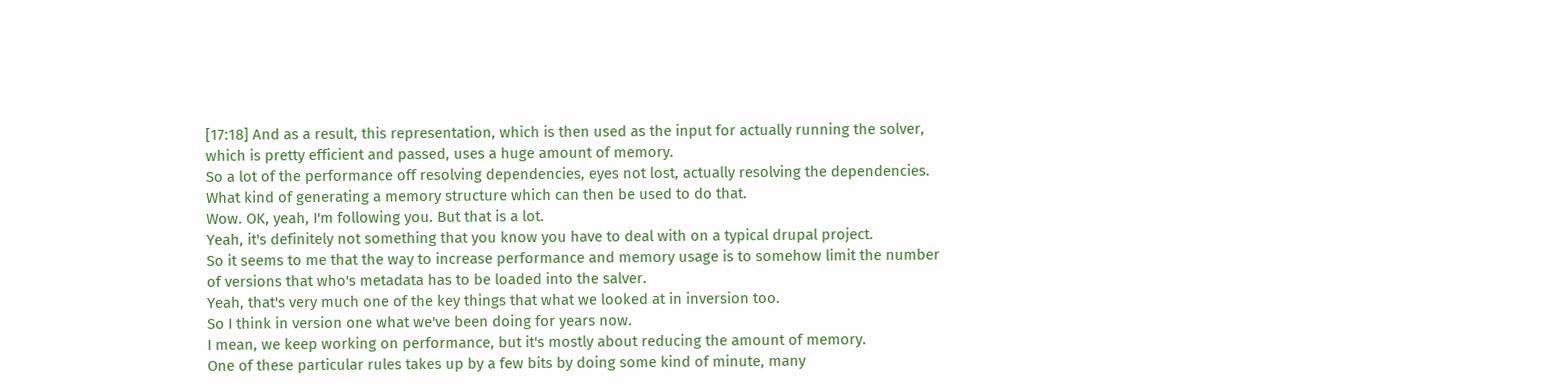[17:18] And as a result, this representation, which is then used as the input for actually running the solver, which is pretty efficient and passed, uses a huge amount of memory.
So a lot of the performance off resolving dependencies, eyes not lost, actually resolving the dependencies.
What kind of generating a memory structure which can then be used to do that.
Wow. OK, yeah, I'm following you. But that is a lot.
Yeah, it's definitely not something that you know you have to deal with on a typical drupal project.
So it seems to me that the way to increase performance and memory usage is to somehow limit the number of versions that who's metadata has to be loaded into the salver.
Yeah, that's very much one of the key things that what we looked at in inversion too.
So I think in version one what we've been doing for years now.
I mean, we keep working on performance, but it's mostly about reducing the amount of memory.
One of these particular rules takes up by a few bits by doing some kind of minute, many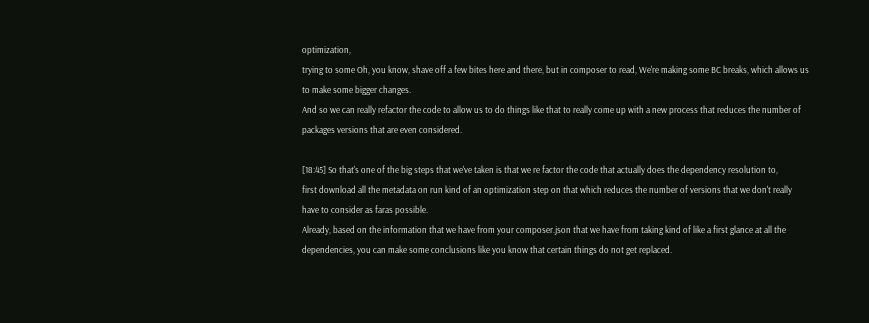optimization,
trying to some Oh, you know, shave off a few bites here and there, but in composer to read, We're making some BC breaks, which allows us to make some bigger changes.
And so we can really refactor the code to allow us to do things like that to really come up with a new process that reduces the number of packages versions that are even considered.

[18:45] So that's one of the big steps that we've taken is that we re factor the code that actually does the dependency resolution to,
first download all the metadata on run kind of an optimization step on that which reduces the number of versions that we don't really have to consider as faras possible.
Already, based on the information that we have from your composer.json that we have from taking kind of like a first glance at all the dependencies, you can make some conclusions like you know that certain things do not get replaced.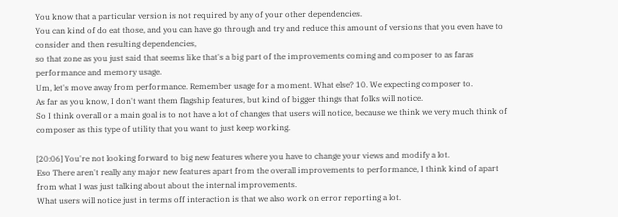You know that a particular version is not required by any of your other dependencies.
You can kind of do eat those, and you can have go through and try and reduce this amount of versions that you even have to consider and then resulting dependencies,
so that zone as you just said that seems like that's a big part of the improvements coming and composer to as faras performance and memory usage.
Um, let's move away from performance. Remember usage for a moment. What else? 10. We expecting composer to.
As far as you know, I don't want them flagship features, but kind of bigger things that folks will notice.
So I think overall or a main goal is to not have a lot of changes that users will notice, because we think we very much think of composer as this type of utility that you want to just keep working.

[20:06] You're not looking forward to big new features where you have to change your views and modify a lot.
Eso There aren't really any major new features apart from the overall improvements to performance, I think kind of apart from what I was just talking about about the internal improvements.
What users will notice just in terms off interaction is that we also work on error reporting a lot.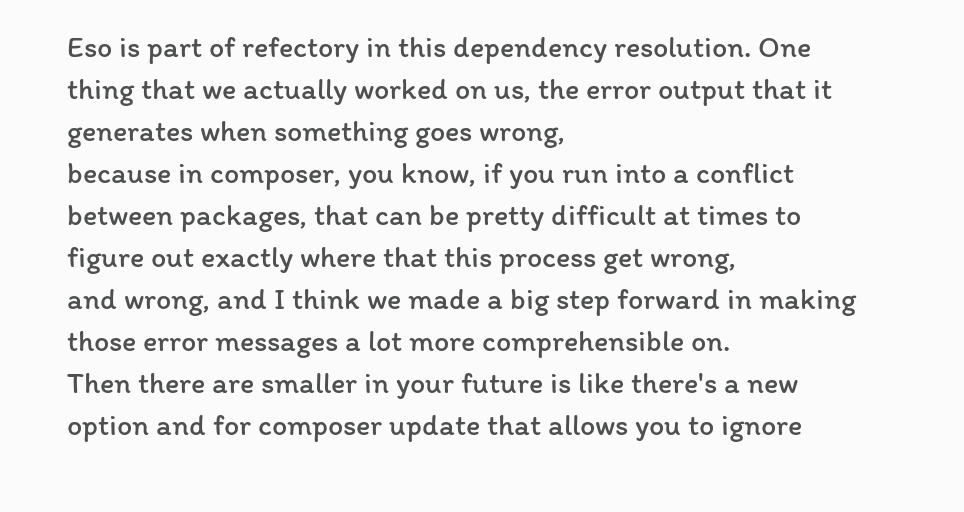Eso is part of refectory in this dependency resolution. One thing that we actually worked on us, the error output that it generates when something goes wrong,
because in composer, you know, if you run into a conflict between packages, that can be pretty difficult at times to figure out exactly where that this process get wrong,
and wrong, and I think we made a big step forward in making those error messages a lot more comprehensible on.
Then there are smaller in your future is like there's a new option and for composer update that allows you to ignore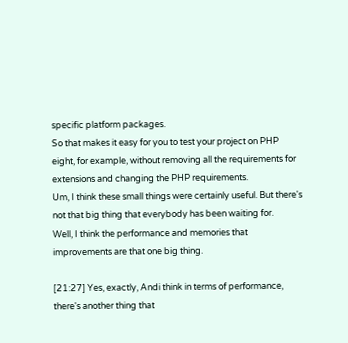specific platform packages.
So that makes it easy for you to test your project on PHP eight, for example, without removing all the requirements for extensions and changing the PHP requirements.
Um, I think these small things were certainly useful. But there's not that big thing that everybody has been waiting for.
Well, I think the performance and memories that improvements are that one big thing.

[21:27] Yes, exactly, Andi think in terms of performance, there's another thing that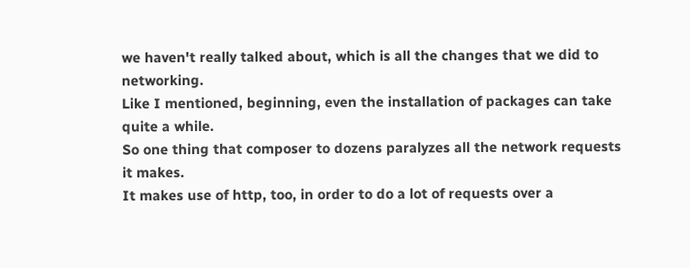we haven't really talked about, which is all the changes that we did to networking.
Like I mentioned, beginning, even the installation of packages can take quite a while.
So one thing that composer to dozens paralyzes all the network requests it makes.
It makes use of http, too, in order to do a lot of requests over a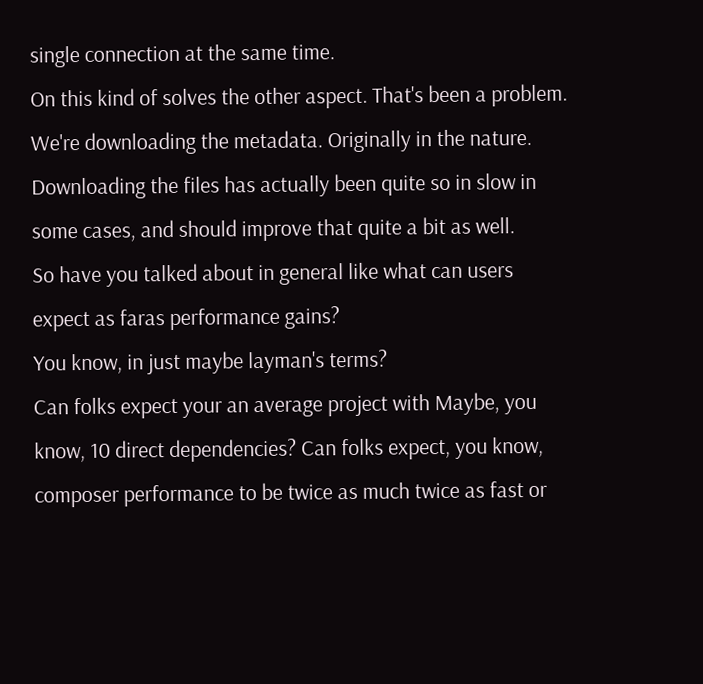single connection at the same time.
On this kind of solves the other aspect. That's been a problem.
We're downloading the metadata. Originally in the nature. Downloading the files has actually been quite so in slow in some cases, and should improve that quite a bit as well.
So have you talked about in general like what can users expect as faras performance gains?
You know, in just maybe layman's terms?
Can folks expect your an average project with Maybe, you know, 10 direct dependencies? Can folks expect, you know, composer performance to be twice as much twice as fast or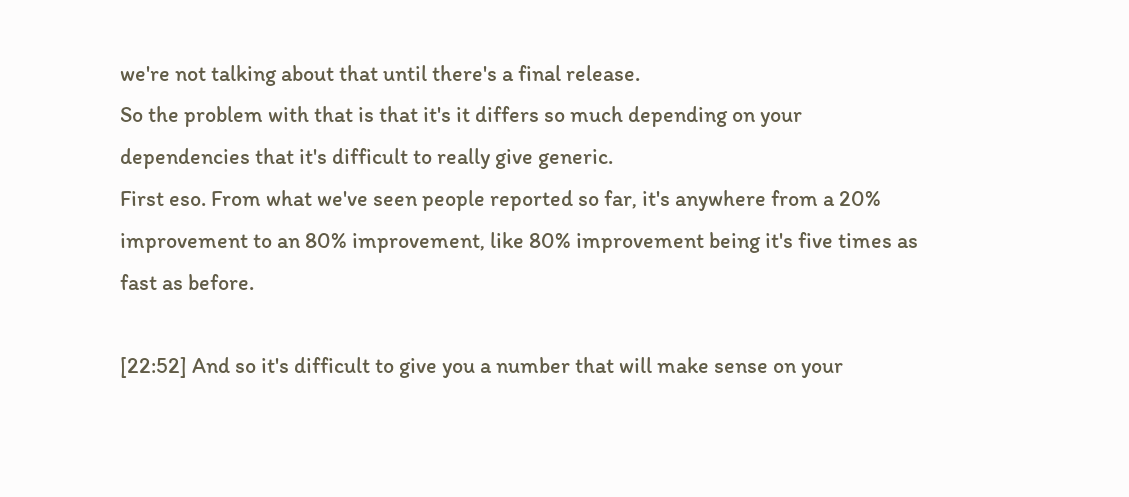we're not talking about that until there's a final release.
So the problem with that is that it's it differs so much depending on your dependencies that it's difficult to really give generic.
First eso. From what we've seen people reported so far, it's anywhere from a 20% improvement to an 80% improvement, like 80% improvement being it's five times as fast as before.

[22:52] And so it's difficult to give you a number that will make sense on your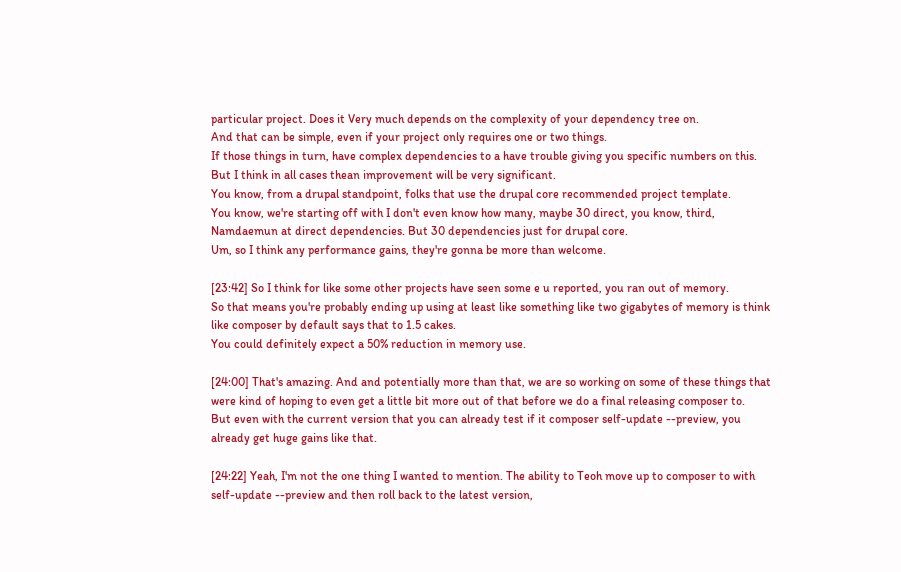particular project. Does it Very much depends on the complexity of your dependency tree on.
And that can be simple, even if your project only requires one or two things.
If those things in turn, have complex dependencies to a have trouble giving you specific numbers on this. But I think in all cases thean improvement will be very significant.
You know, from a drupal standpoint, folks that use the drupal core recommended project template.
You know, we're starting off with I don't even know how many, maybe 30 direct, you know, third, Namdaemun at direct dependencies. But 30 dependencies just for drupal core.
Um, so I think any performance gains, they're gonna be more than welcome.

[23:42] So I think for like some other projects have seen some e u reported, you ran out of memory.
So that means you're probably ending up using at least like something like two gigabytes of memory is think like composer by default says that to 1.5 cakes.
You could definitely expect a 50% reduction in memory use.

[24:00] That's amazing. And and potentially more than that, we are so working on some of these things that were kind of hoping to even get a little bit more out of that before we do a final releasing composer to.
But even with the current version that you can already test if it composer self-update --preview, you already get huge gains like that.

[24:22] Yeah, I'm not the one thing I wanted to mention. The ability to Teoh move up to composer to with self-update --preview and then roll back to the latest version,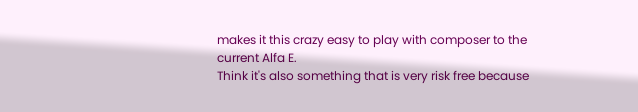makes it this crazy easy to play with composer to the current Alfa E.
Think it's also something that is very risk free because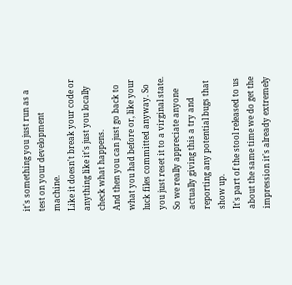it's something you just run as a test on your development machine.
Like it doesn't break your code or anything like it's just you locally check what happens.
And then you can just go back to what you had before or, like your luck files committed anyway. So you just reset it to a virginal state.
So we really appreciate anyone actually giving this a try and reporting any potential bugs that show up.
It's part of the stool released to us about the same time we do get the impression it's already extremely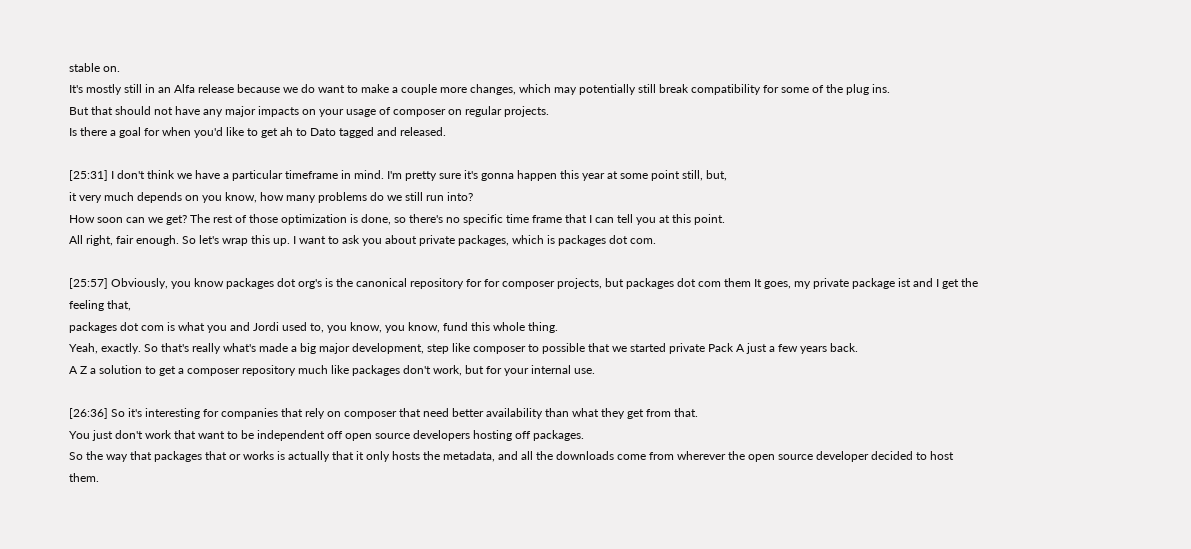stable on.
It's mostly still in an Alfa release because we do want to make a couple more changes, which may potentially still break compatibility for some of the plug ins.
But that should not have any major impacts on your usage of composer on regular projects.
Is there a goal for when you'd like to get ah to Dato tagged and released.

[25:31] I don't think we have a particular timeframe in mind. I'm pretty sure it's gonna happen this year at some point still, but,
it very much depends on you know, how many problems do we still run into?
How soon can we get? The rest of those optimization is done, so there's no specific time frame that I can tell you at this point.
All right, fair enough. So let's wrap this up. I want to ask you about private packages, which is packages dot com.

[25:57] Obviously, you know packages dot org's is the canonical repository for for composer projects, but packages dot com them It goes, my private package ist and I get the feeling that,
packages dot com is what you and Jordi used to, you know, you know, fund this whole thing.
Yeah, exactly. So that's really what's made a big major development, step like composer to possible that we started private Pack A just a few years back.
A Z a solution to get a composer repository much like packages don't work, but for your internal use.

[26:36] So it's interesting for companies that rely on composer that need better availability than what they get from that.
You just don't work that want to be independent off open source developers hosting off packages.
So the way that packages that or works is actually that it only hosts the metadata, and all the downloads come from wherever the open source developer decided to host them.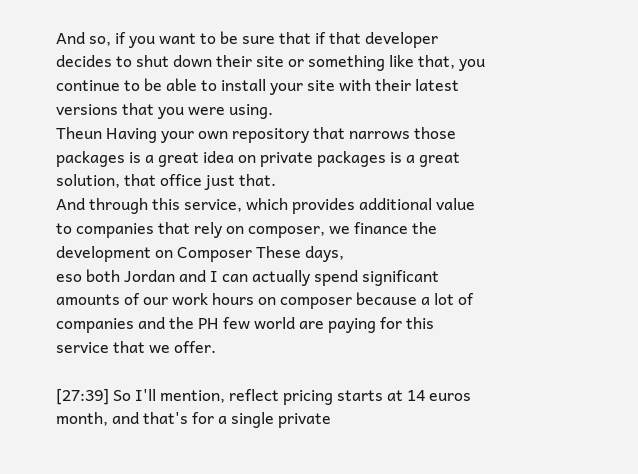And so, if you want to be sure that if that developer decides to shut down their site or something like that, you continue to be able to install your site with their latest versions that you were using.
Theun Having your own repository that narrows those packages is a great idea on private packages is a great solution, that office just that.
And through this service, which provides additional value to companies that rely on composer, we finance the development on Composer These days,
eso both Jordan and I can actually spend significant amounts of our work hours on composer because a lot of companies and the PH few world are paying for this service that we offer.

[27:39] So I'll mention, reflect pricing starts at 14 euros month, and that's for a single private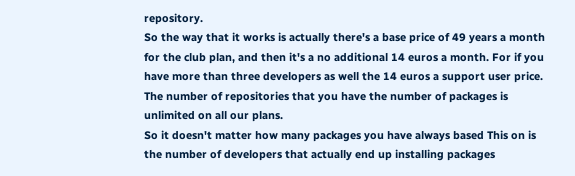repository.
So the way that it works is actually there's a base price of 49 years a month for the club plan, and then it's a no additional 14 euros a month. For if you have more than three developers as well the 14 euros a support user price.
The number of repositories that you have the number of packages is unlimited on all our plans.
So it doesn't matter how many packages you have always based This on is the number of developers that actually end up installing packages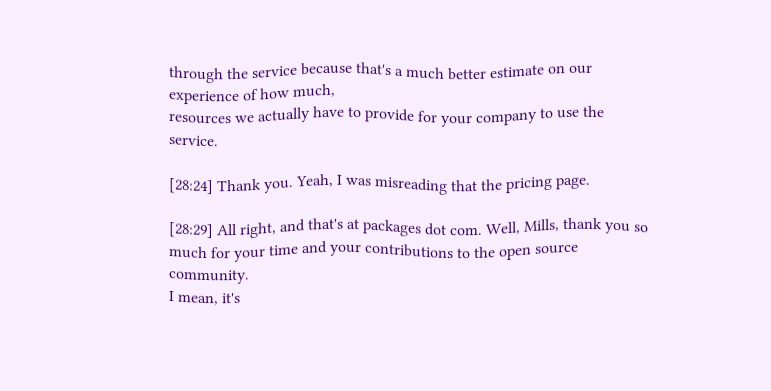through the service because that's a much better estimate on our experience of how much,
resources we actually have to provide for your company to use the service.

[28:24] Thank you. Yeah, I was misreading that the pricing page.

[28:29] All right, and that's at packages dot com. Well, Mills, thank you so much for your time and your contributions to the open source community.
I mean, it's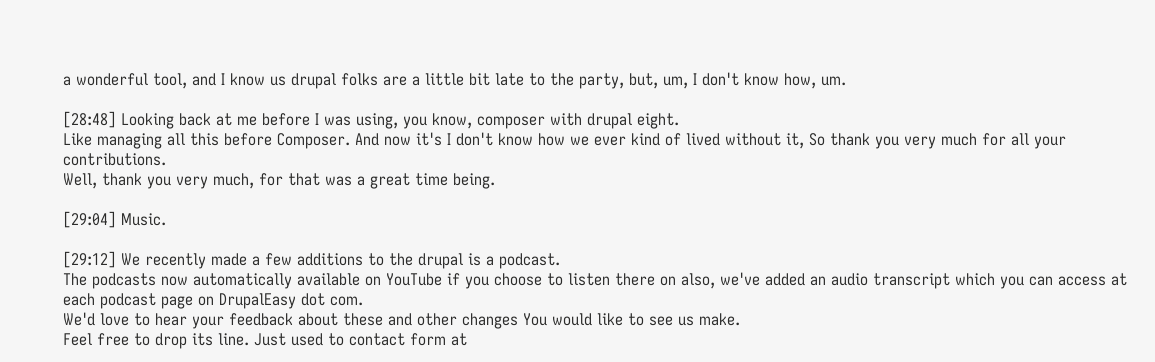a wonderful tool, and I know us drupal folks are a little bit late to the party, but, um, I don't know how, um.

[28:48] Looking back at me before I was using, you know, composer with drupal eight.
Like managing all this before Composer. And now it's I don't know how we ever kind of lived without it, So thank you very much for all your contributions.
Well, thank you very much, for that was a great time being.

[29:04] Music.

[29:12] We recently made a few additions to the drupal is a podcast.
The podcasts now automatically available on YouTube if you choose to listen there on also, we've added an audio transcript which you can access at each podcast page on DrupalEasy dot com.
We'd love to hear your feedback about these and other changes You would like to see us make.
Feel free to drop its line. Just used to contact form at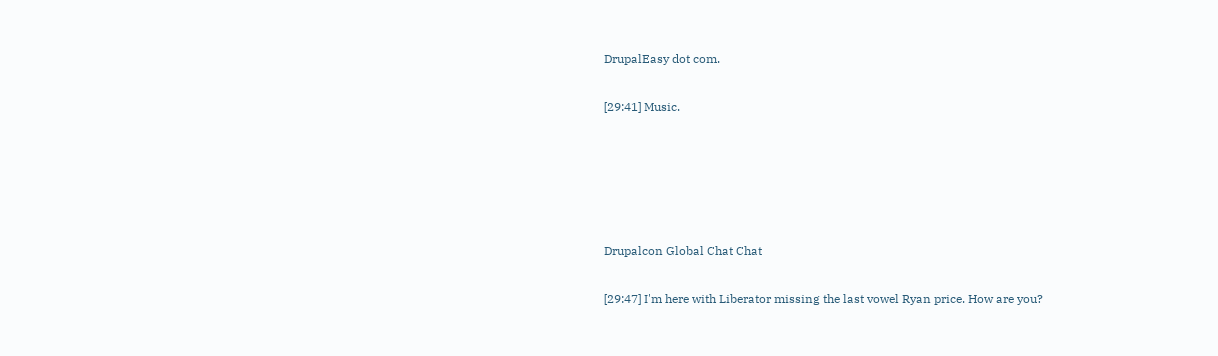DrupalEasy dot com.

[29:41] Music.





Drupalcon Global Chat Chat

[29:47] I'm here with Liberator missing the last vowel Ryan price. How are you?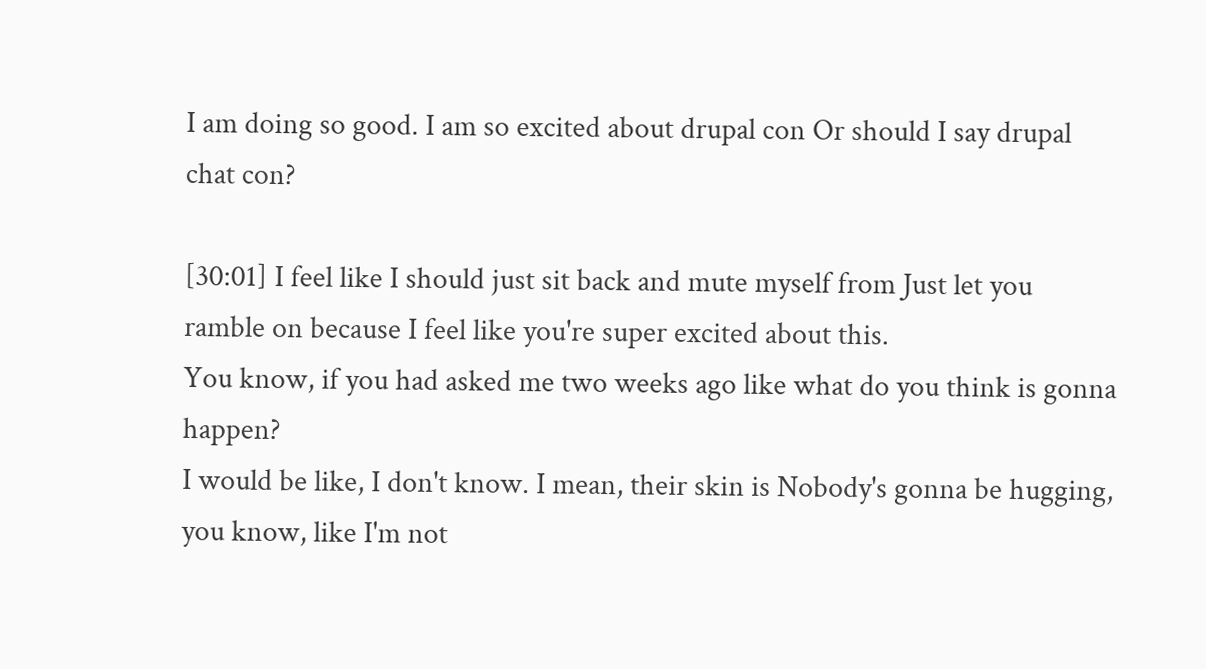I am doing so good. I am so excited about drupal con Or should I say drupal chat con?

[30:01] I feel like I should just sit back and mute myself from Just let you ramble on because I feel like you're super excited about this.
You know, if you had asked me two weeks ago like what do you think is gonna happen?
I would be like, I don't know. I mean, their skin is Nobody's gonna be hugging, you know, like I'm not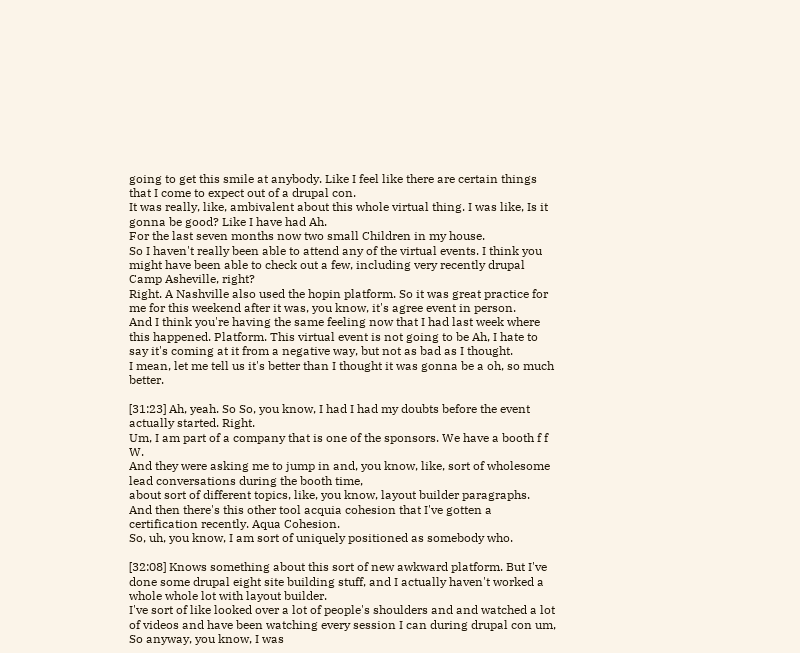going to get this smile at anybody. Like I feel like there are certain things that I come to expect out of a drupal con.
It was really, like, ambivalent about this whole virtual thing. I was like, Is it gonna be good? Like I have had Ah.
For the last seven months now two small Children in my house.
So I haven't really been able to attend any of the virtual events. I think you might have been able to check out a few, including very recently drupal Camp Asheville, right?
Right. A Nashville also used the hopin platform. So it was great practice for me for this weekend after it was, you know, it's agree event in person.
And I think you're having the same feeling now that I had last week where this happened. Platform. This virtual event is not going to be Ah, I hate to say it's coming at it from a negative way, but not as bad as I thought.
I mean, let me tell us it's better than I thought it was gonna be a oh, so much better.

[31:23] Ah, yeah. So So, you know, I had I had my doubts before the event actually started. Right.
Um, I am part of a company that is one of the sponsors. We have a booth f f W.
And they were asking me to jump in and, you know, like, sort of wholesome lead conversations during the booth time,
about sort of different topics, like, you know, layout builder paragraphs.
And then there's this other tool acquia cohesion that I've gotten a certification recently. Aqua Cohesion.
So, uh, you know, I am sort of uniquely positioned as somebody who.

[32:08] Knows something about this sort of new awkward platform. But I've done some drupal eight site building stuff, and I actually haven't worked a whole whole lot with layout builder.
I've sort of like looked over a lot of people's shoulders and and watched a lot of videos and have been watching every session I can during drupal con um, So anyway, you know, I was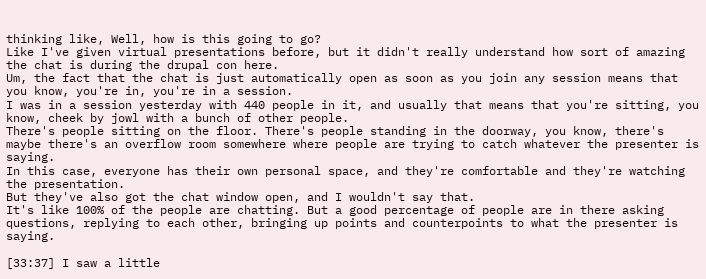thinking like, Well, how is this going to go?
Like I've given virtual presentations before, but it didn't really understand how sort of amazing the chat is during the drupal con here.
Um, the fact that the chat is just automatically open as soon as you join any session means that you know, you're in, you're in a session.
I was in a session yesterday with 440 people in it, and usually that means that you're sitting, you know, cheek by jowl with a bunch of other people.
There's people sitting on the floor. There's people standing in the doorway, you know, there's maybe there's an overflow room somewhere where people are trying to catch whatever the presenter is saying.
In this case, everyone has their own personal space, and they're comfortable and they're watching the presentation.
But they've also got the chat window open, and I wouldn't say that.
It's like 100% of the people are chatting. But a good percentage of people are in there asking questions, replying to each other, bringing up points and counterpoints to what the presenter is saying.

[33:37] I saw a little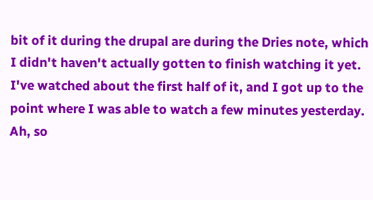bit of it during the drupal are during the Dries note, which I didn't haven't actually gotten to finish watching it yet.
I've watched about the first half of it, and I got up to the point where I was able to watch a few minutes yesterday.
Ah, so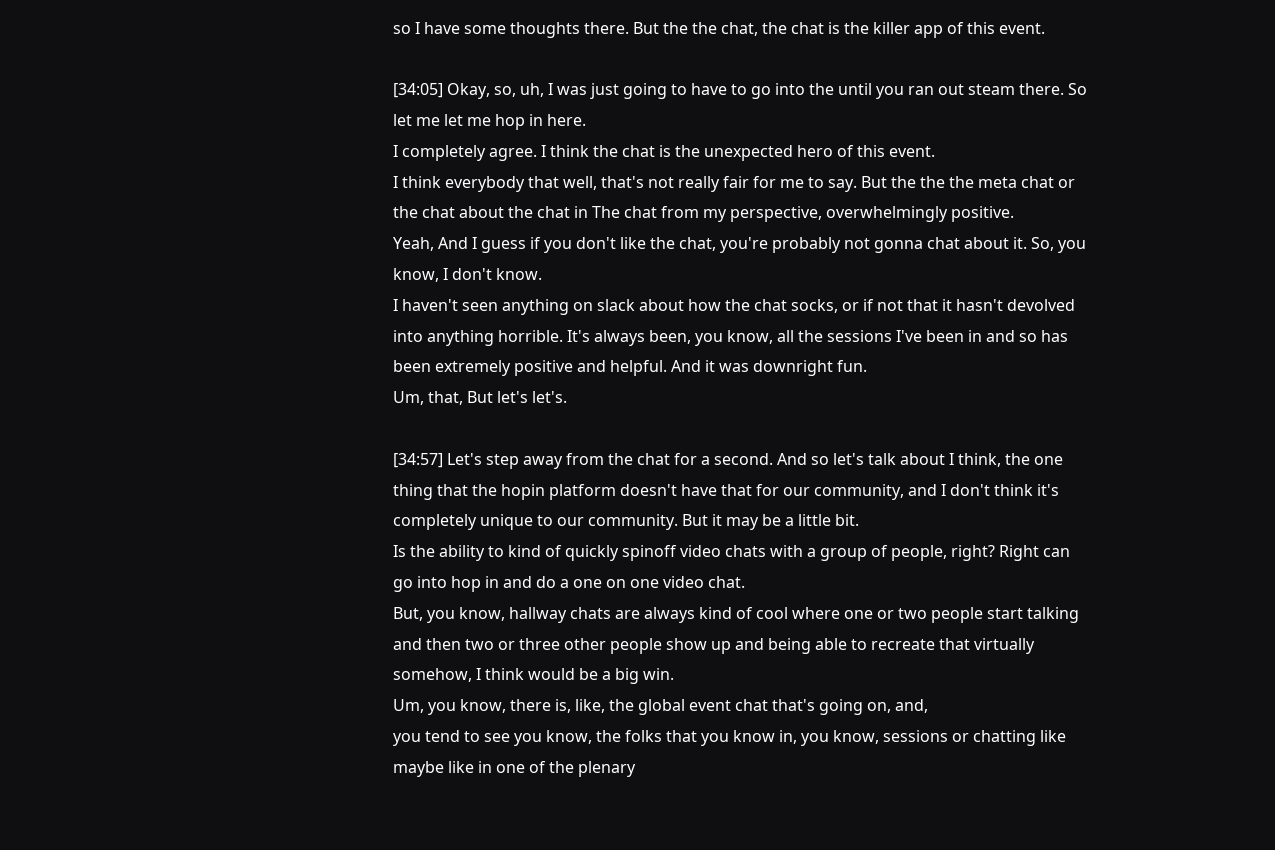so I have some thoughts there. But the the chat, the chat is the killer app of this event.

[34:05] Okay, so, uh, I was just going to have to go into the until you ran out steam there. So let me let me hop in here.
I completely agree. I think the chat is the unexpected hero of this event.
I think everybody that well, that's not really fair for me to say. But the the the meta chat or the chat about the chat in The chat from my perspective, overwhelmingly positive.
Yeah, And I guess if you don't like the chat, you're probably not gonna chat about it. So, you know, I don't know.
I haven't seen anything on slack about how the chat socks, or if not that it hasn't devolved into anything horrible. It's always been, you know, all the sessions I've been in and so has been extremely positive and helpful. And it was downright fun.
Um, that, But let's let's.

[34:57] Let's step away from the chat for a second. And so let's talk about I think, the one thing that the hopin platform doesn't have that for our community, and I don't think it's completely unique to our community. But it may be a little bit.
Is the ability to kind of quickly spinoff video chats with a group of people, right? Right can go into hop in and do a one on one video chat.
But, you know, hallway chats are always kind of cool where one or two people start talking and then two or three other people show up and being able to recreate that virtually somehow, I think would be a big win.
Um, you know, there is, like, the global event chat that's going on, and,
you tend to see you know, the folks that you know in, you know, sessions or chatting like maybe like in one of the plenary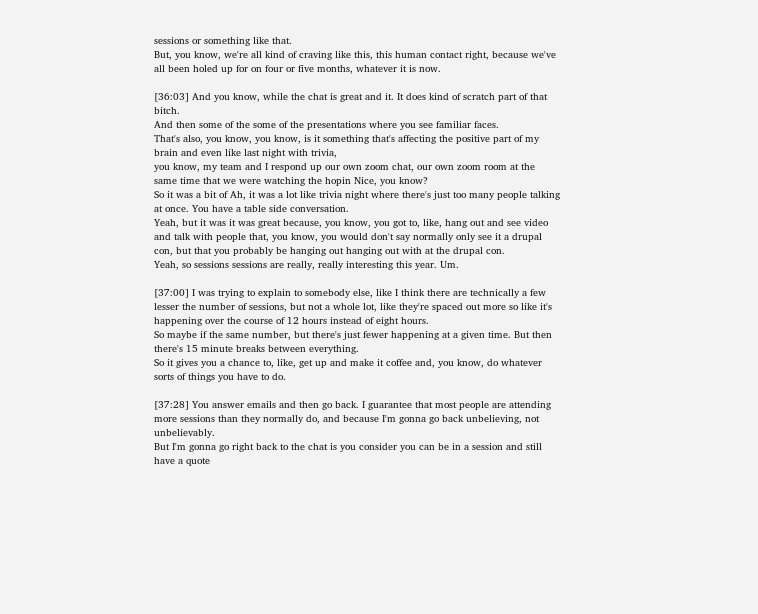sessions or something like that.
But, you know, we're all kind of craving like this, this human contact right, because we've all been holed up for on four or five months, whatever it is now.

[36:03] And you know, while the chat is great and it. It does kind of scratch part of that bitch.
And then some of the some of the presentations where you see familiar faces.
That's also, you know, you know, is it something that's affecting the positive part of my brain and even like last night with trivia,
you know, my team and I respond up our own zoom chat, our own zoom room at the same time that we were watching the hopin Nice, you know?
So it was a bit of Ah, it was a lot like trivia night where there's just too many people talking at once. You have a table side conversation.
Yeah, but it was it was great because, you know, you got to, like, hang out and see video and talk with people that, you know, you would don't say normally only see it a drupal con, but that you probably be hanging out hanging out with at the drupal con.
Yeah, so sessions sessions are really, really interesting this year. Um.

[37:00] I was trying to explain to somebody else, like I think there are technically a few lesser the number of sessions, but not a whole lot, like they're spaced out more so like it's happening over the course of 12 hours instead of eight hours.
So maybe if the same number, but there's just fewer happening at a given time. But then there's 15 minute breaks between everything.
So it gives you a chance to, like, get up and make it coffee and, you know, do whatever sorts of things you have to do.

[37:28] You answer emails and then go back. I guarantee that most people are attending more sessions than they normally do, and because I'm gonna go back unbelieving, not unbelievably.
But I'm gonna go right back to the chat is you consider you can be in a session and still have a quote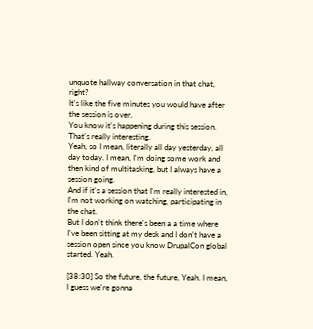unquote hallway conversation in that chat, right?
It's like the five minutes you would have after the session is over.
You know it's happening during this session. That's really interesting.
Yeah, so I mean, literally all day yesterday, all day today. I mean, I'm doing some work and then kind of multitasking, but I always have a session going.
And if it's a session that I'm really interested in, I'm not working on watching, participating in the chat.
But I don't think there's been a a time where I've been sitting at my desk and I don't have a session open since you know DrupalCon global started. Yeah.

[38:30] So the future, the future, Yeah. I mean, I guess we're gonna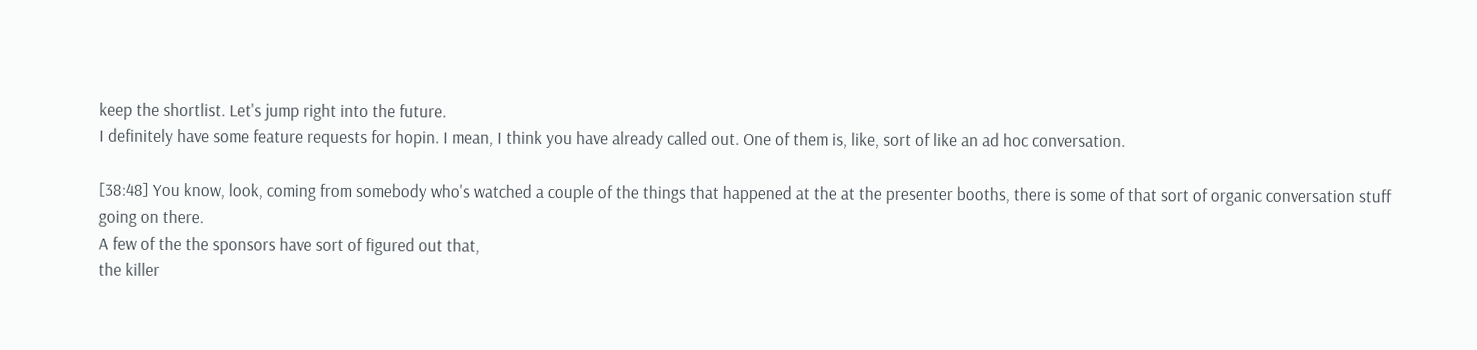keep the shortlist. Let's jump right into the future.
I definitely have some feature requests for hopin. I mean, I think you have already called out. One of them is, like, sort of like an ad hoc conversation.

[38:48] You know, look, coming from somebody who's watched a couple of the things that happened at the at the presenter booths, there is some of that sort of organic conversation stuff going on there.
A few of the the sponsors have sort of figured out that,
the killer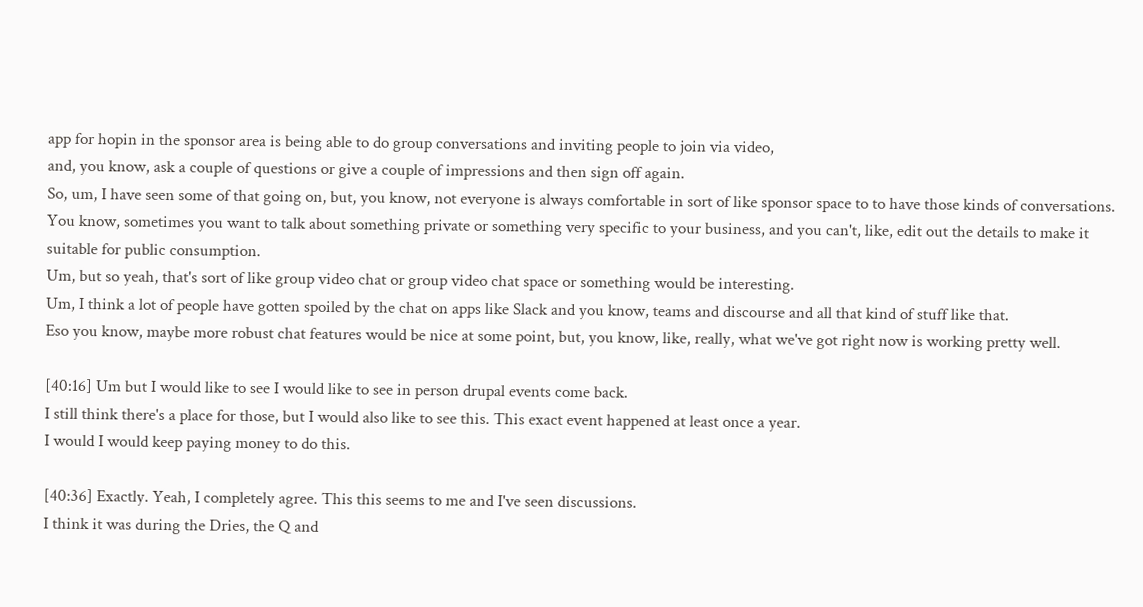app for hopin in the sponsor area is being able to do group conversations and inviting people to join via video,
and, you know, ask a couple of questions or give a couple of impressions and then sign off again.
So, um, I have seen some of that going on, but, you know, not everyone is always comfortable in sort of like sponsor space to to have those kinds of conversations.
You know, sometimes you want to talk about something private or something very specific to your business, and you can't, like, edit out the details to make it suitable for public consumption.
Um, but so yeah, that's sort of like group video chat or group video chat space or something would be interesting.
Um, I think a lot of people have gotten spoiled by the chat on apps like Slack and you know, teams and discourse and all that kind of stuff like that.
Eso you know, maybe more robust chat features would be nice at some point, but, you know, like, really, what we've got right now is working pretty well.

[40:16] Um but I would like to see I would like to see in person drupal events come back.
I still think there's a place for those, but I would also like to see this. This exact event happened at least once a year.
I would I would keep paying money to do this.

[40:36] Exactly. Yeah, I completely agree. This this seems to me and I've seen discussions.
I think it was during the Dries, the Q and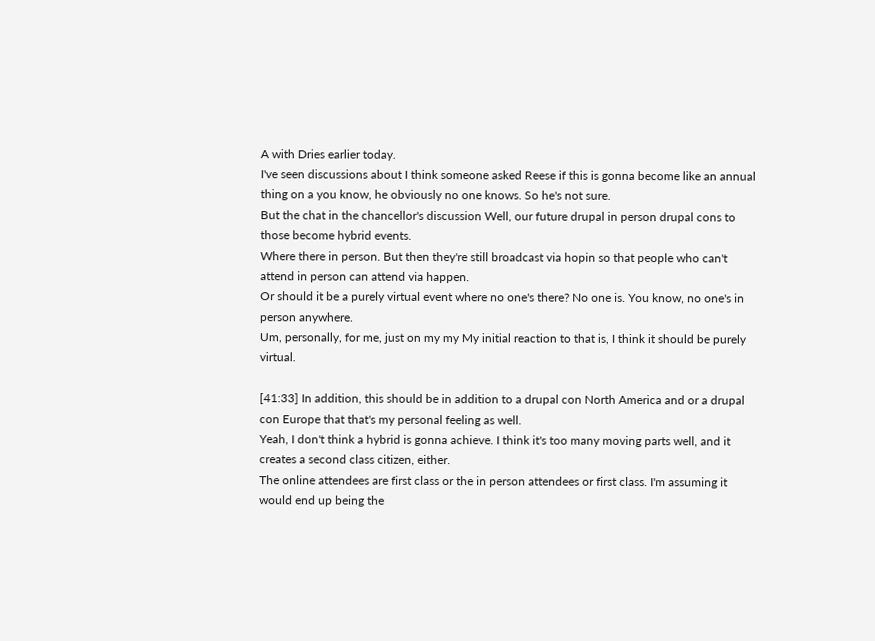A with Dries earlier today.
I've seen discussions about I think someone asked Reese if this is gonna become like an annual thing on a you know, he obviously no one knows. So he's not sure.
But the chat in the chancellor's discussion Well, our future drupal in person drupal cons to those become hybrid events.
Where there in person. But then they're still broadcast via hopin so that people who can't attend in person can attend via happen.
Or should it be a purely virtual event where no one's there? No one is. You know, no one's in person anywhere.
Um, personally, for me, just on my my My initial reaction to that is, I think it should be purely virtual.

[41:33] In addition, this should be in addition to a drupal con North America and or a drupal con Europe that that's my personal feeling as well.
Yeah, I don't think a hybrid is gonna achieve. I think it's too many moving parts well, and it creates a second class citizen, either.
The online attendees are first class or the in person attendees or first class. I'm assuming it would end up being the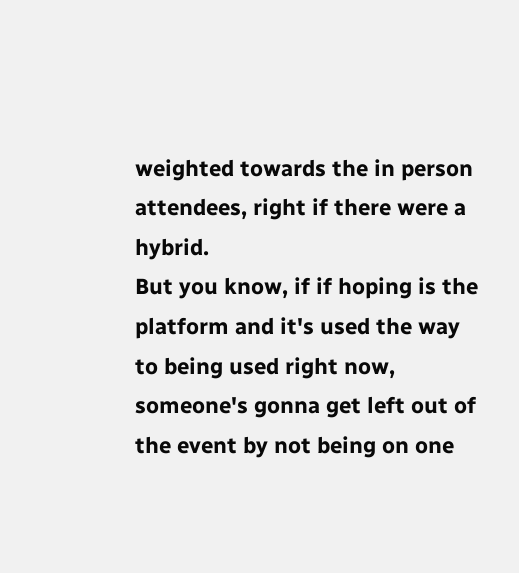weighted towards the in person attendees, right if there were a hybrid.
But you know, if if hoping is the platform and it's used the way to being used right now, someone's gonna get left out of the event by not being on one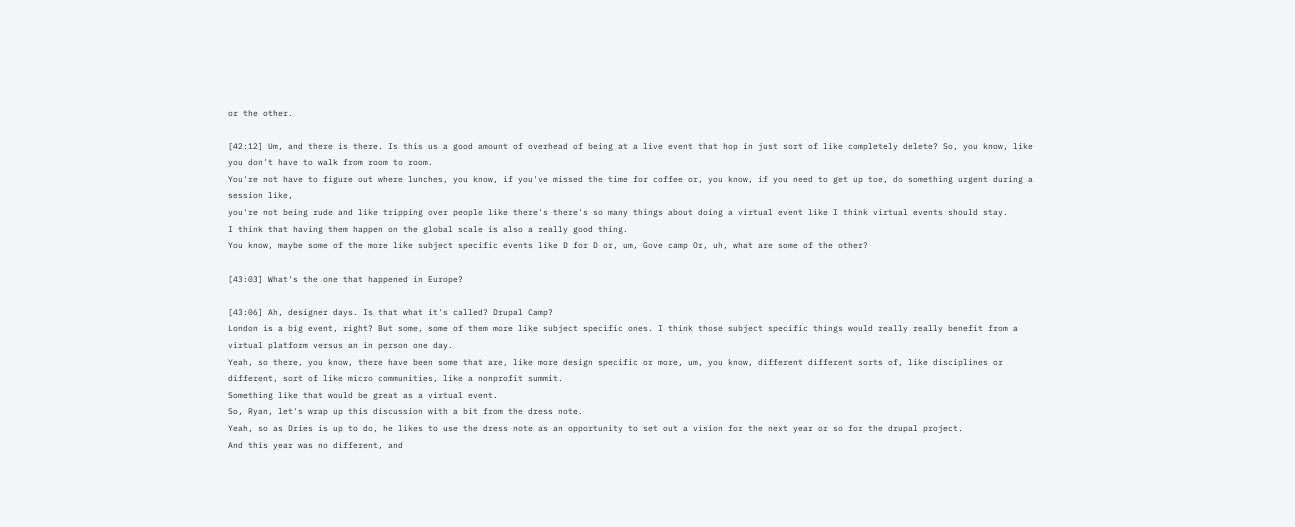or the other.

[42:12] Um, and there is there. Is this us a good amount of overhead of being at a live event that hop in just sort of like completely delete? So, you know, like you don't have to walk from room to room.
You're not have to figure out where lunches, you know, if you've missed the time for coffee or, you know, if you need to get up toe, do something urgent during a session like,
you're not being rude and like tripping over people like there's there's so many things about doing a virtual event like I think virtual events should stay.
I think that having them happen on the global scale is also a really good thing.
You know, maybe some of the more like subject specific events like D for D or, um, Gove camp Or, uh, what are some of the other?

[43:03] What's the one that happened in Europe?

[43:06] Ah, designer days. Is that what it's called? Drupal Camp?
London is a big event, right? But some, some of them more like subject specific ones. I think those subject specific things would really really benefit from a virtual platform versus an in person one day.
Yeah, so there, you know, there have been some that are, like more design specific or more, um, you know, different different sorts of, like disciplines or different, sort of like micro communities, like a nonprofit summit.
Something like that would be great as a virtual event.
So, Ryan, let's wrap up this discussion with a bit from the dress note.
Yeah, so as Dries is up to do, he likes to use the dress note as an opportunity to set out a vision for the next year or so for the drupal project.
And this year was no different, and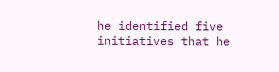he identified five initiatives that he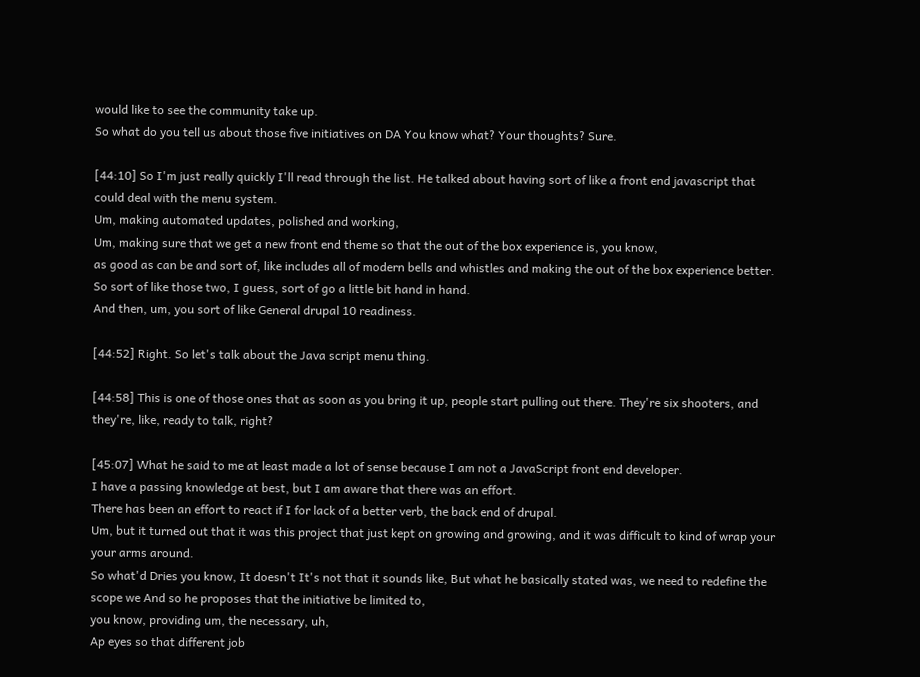would like to see the community take up.
So what do you tell us about those five initiatives on DA You know what? Your thoughts? Sure.

[44:10] So I'm just really quickly I'll read through the list. He talked about having sort of like a front end javascript that could deal with the menu system.
Um, making automated updates, polished and working,
Um, making sure that we get a new front end theme so that the out of the box experience is, you know,
as good as can be and sort of, like includes all of modern bells and whistles and making the out of the box experience better.
So sort of like those two, I guess, sort of go a little bit hand in hand.
And then, um, you sort of like General drupal 10 readiness.

[44:52] Right. So let's talk about the Java script menu thing.

[44:58] This is one of those ones that as soon as you bring it up, people start pulling out there. They're six shooters, and they're, like, ready to talk, right?

[45:07] What he said to me at least made a lot of sense because I am not a JavaScript front end developer.
I have a passing knowledge at best, but I am aware that there was an effort.
There has been an effort to react if I for lack of a better verb, the back end of drupal.
Um, but it turned out that it was this project that just kept on growing and growing, and it was difficult to kind of wrap your your arms around.
So what'd Dries you know, It doesn't It's not that it sounds like, But what he basically stated was, we need to redefine the scope we And so he proposes that the initiative be limited to,
you know, providing um, the necessary, uh,
Ap eyes so that different job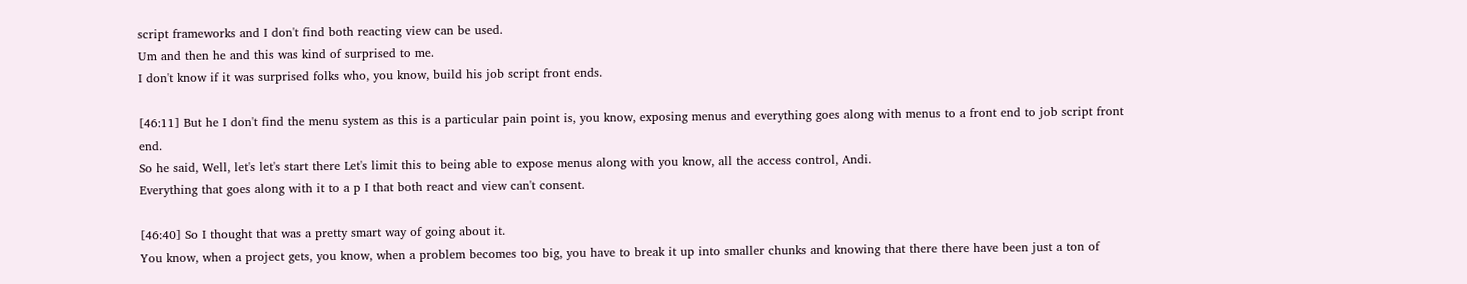script frameworks and I don't find both reacting view can be used.
Um and then he and this was kind of surprised to me.
I don't know if it was surprised folks who, you know, build his job script front ends.

[46:11] But he I don't find the menu system as this is a particular pain point is, you know, exposing menus and everything goes along with menus to a front end to job script front end.
So he said, Well, let's let's start there Let's limit this to being able to expose menus along with you know, all the access control, Andi.
Everything that goes along with it to a p I that both react and view can't consent.

[46:40] So I thought that was a pretty smart way of going about it.
You know, when a project gets, you know, when a problem becomes too big, you have to break it up into smaller chunks and knowing that there there have been just a ton of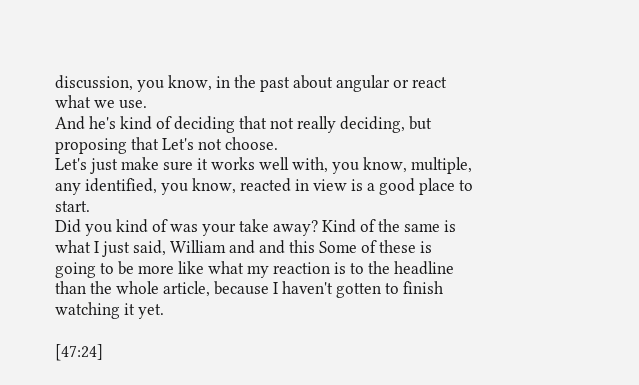discussion, you know, in the past about angular or react what we use.
And he's kind of deciding that not really deciding, but proposing that Let's not choose.
Let's just make sure it works well with, you know, multiple, any identified, you know, reacted in view is a good place to start.
Did you kind of was your take away? Kind of the same is what I just said, William and and this Some of these is going to be more like what my reaction is to the headline than the whole article, because I haven't gotten to finish watching it yet.

[47:24]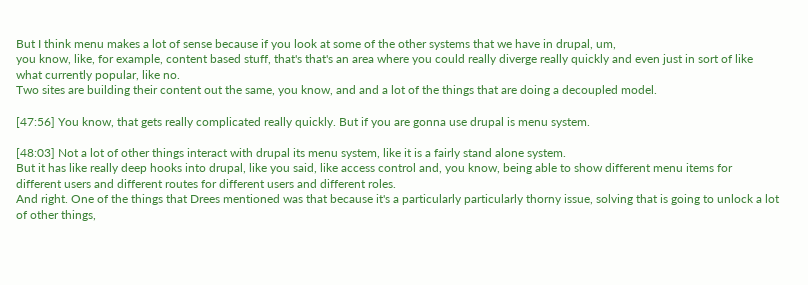But I think menu makes a lot of sense because if you look at some of the other systems that we have in drupal, um,
you know, like, for example, content based stuff, that's that's an area where you could really diverge really quickly and even just in sort of like what currently popular, like no.
Two sites are building their content out the same, you know, and and a lot of the things that are doing a decoupled model.

[47:56] You know, that gets really complicated really quickly. But if you are gonna use drupal is menu system.

[48:03] Not a lot of other things interact with drupal its menu system, like it is a fairly stand alone system.
But it has like really deep hooks into drupal, like you said, like access control and, you know, being able to show different menu items for different users and different routes for different users and different roles.
And right. One of the things that Drees mentioned was that because it's a particularly particularly thorny issue, solving that is going to unlock a lot of other things,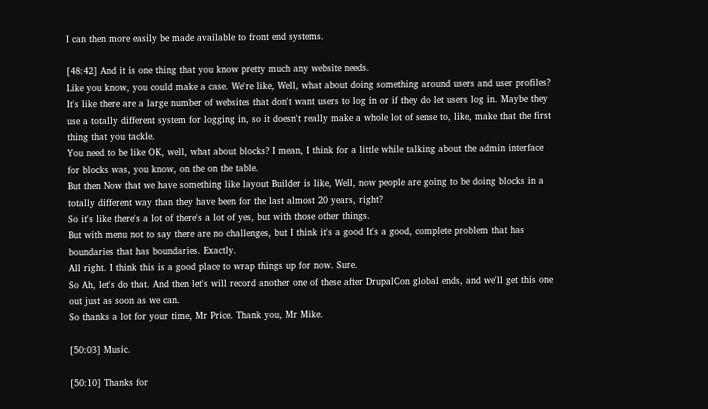I can then more easily be made available to front end systems.

[48:42] And it is one thing that you know pretty much any website needs.
Like you know, you could make a case. We're like, Well, what about doing something around users and user profiles?
It's like there are a large number of websites that don't want users to log in or if they do let users log in. Maybe they use a totally different system for logging in, so it doesn't really make a whole lot of sense to, like, make that the first thing that you tackle.
You need to be like OK, well, what about blocks? I mean, I think for a little while talking about the admin interface for blocks was, you know, on the on the table.
But then Now that we have something like layout Builder is like, Well, now people are going to be doing blocks in a totally different way than they have been for the last almost 20 years, right?
So it's like there's a lot of there's a lot of yes, but with those other things.
But with menu not to say there are no challenges, but I think it's a good It's a good, complete problem that has boundaries that has boundaries. Exactly.
All right. I think this is a good place to wrap things up for now. Sure.
So Ah, let's do that. And then let's will record another one of these after DrupalCon global ends, and we'll get this one out just as soon as we can.
So thanks a lot for your time, Mr Price. Thank you, Mr Mike.

[50:03] Music.

[50:10] Thanks for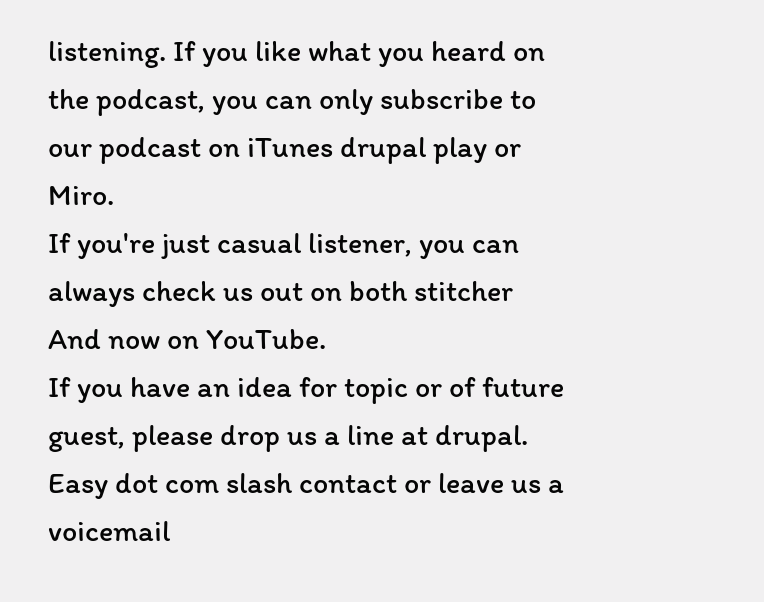listening. If you like what you heard on the podcast, you can only subscribe to our podcast on iTunes drupal play or Miro.
If you're just casual listener, you can always check us out on both stitcher And now on YouTube.
If you have an idea for topic or of future guest, please drop us a line at drupal.
Easy dot com slash contact or leave us a voicemail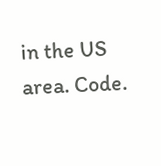in the US area. Code.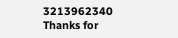3213962340 Thanks for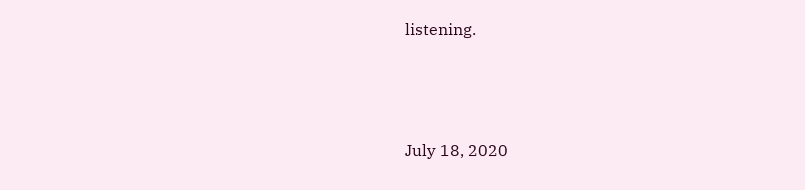listening.



July 18, 2020